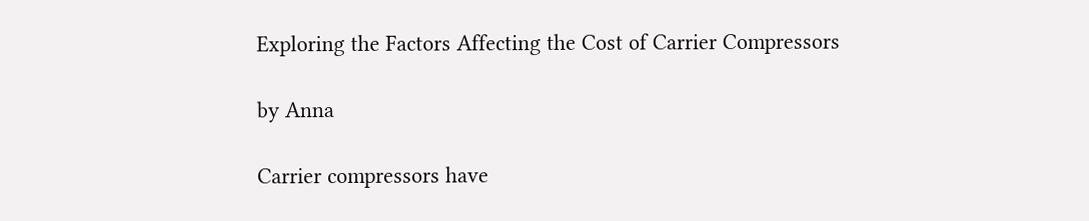Exploring the Factors Affecting the Cost of Carrier Compressors

by Anna

Carrier compressors have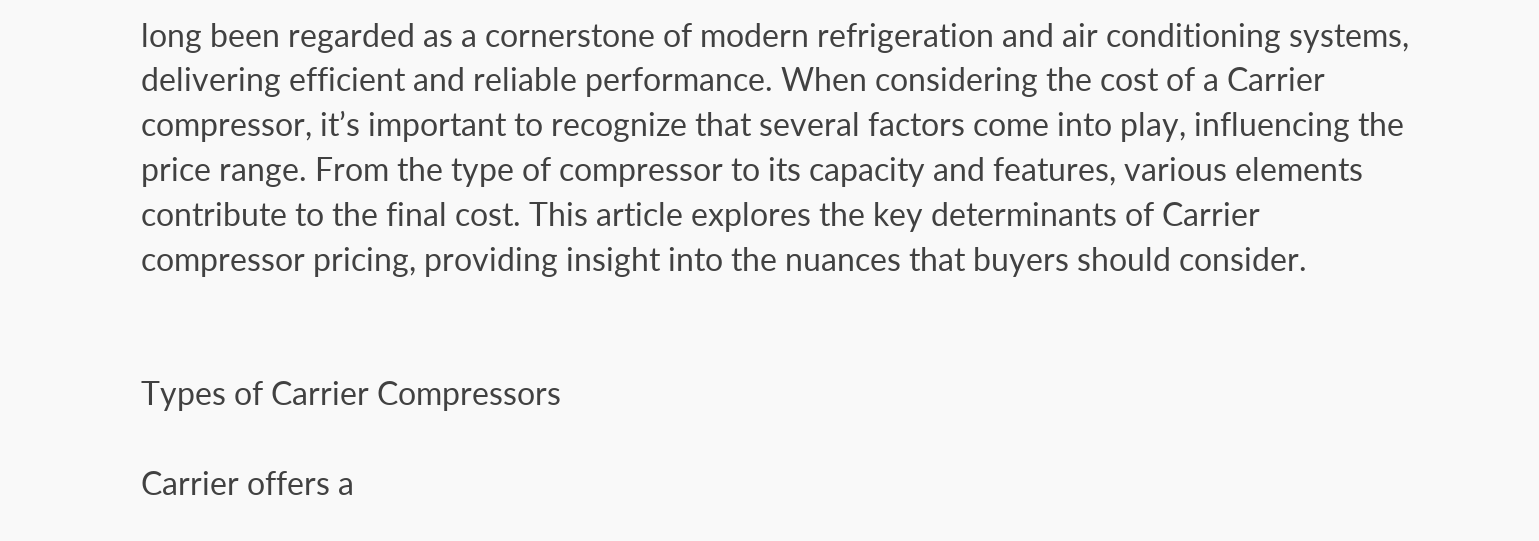long been regarded as a cornerstone of modern refrigeration and air conditioning systems, delivering efficient and reliable performance. When considering the cost of a Carrier compressor, it’s important to recognize that several factors come into play, influencing the price range. From the type of compressor to its capacity and features, various elements contribute to the final cost. This article explores the key determinants of Carrier compressor pricing, providing insight into the nuances that buyers should consider.


Types of Carrier Compressors

Carrier offers a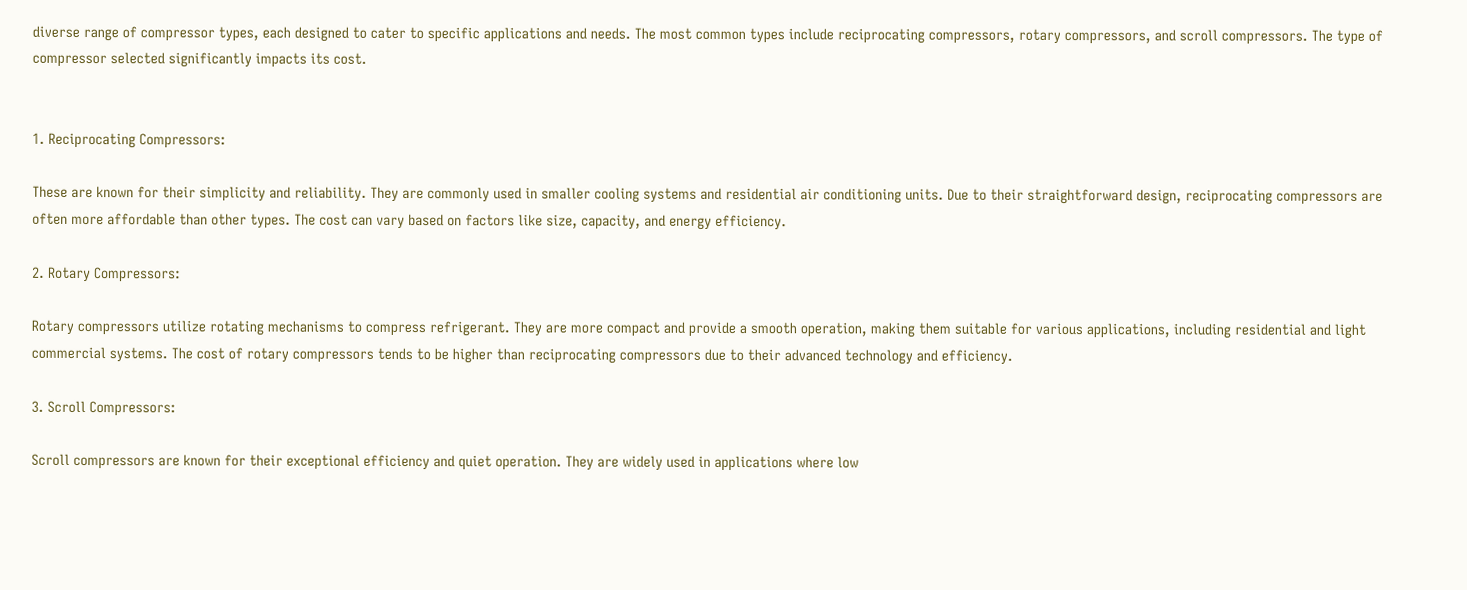diverse range of compressor types, each designed to cater to specific applications and needs. The most common types include reciprocating compressors, rotary compressors, and scroll compressors. The type of compressor selected significantly impacts its cost.


1. Reciprocating Compressors:

These are known for their simplicity and reliability. They are commonly used in smaller cooling systems and residential air conditioning units. Due to their straightforward design, reciprocating compressors are often more affordable than other types. The cost can vary based on factors like size, capacity, and energy efficiency.

2. Rotary Compressors:

Rotary compressors utilize rotating mechanisms to compress refrigerant. They are more compact and provide a smooth operation, making them suitable for various applications, including residential and light commercial systems. The cost of rotary compressors tends to be higher than reciprocating compressors due to their advanced technology and efficiency.

3. Scroll Compressors:

Scroll compressors are known for their exceptional efficiency and quiet operation. They are widely used in applications where low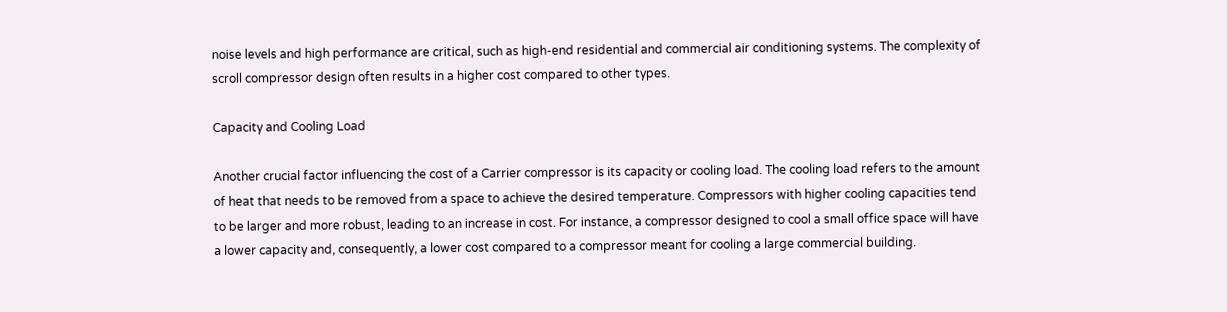noise levels and high performance are critical, such as high-end residential and commercial air conditioning systems. The complexity of scroll compressor design often results in a higher cost compared to other types.

Capacity and Cooling Load

Another crucial factor influencing the cost of a Carrier compressor is its capacity or cooling load. The cooling load refers to the amount of heat that needs to be removed from a space to achieve the desired temperature. Compressors with higher cooling capacities tend to be larger and more robust, leading to an increase in cost. For instance, a compressor designed to cool a small office space will have a lower capacity and, consequently, a lower cost compared to a compressor meant for cooling a large commercial building.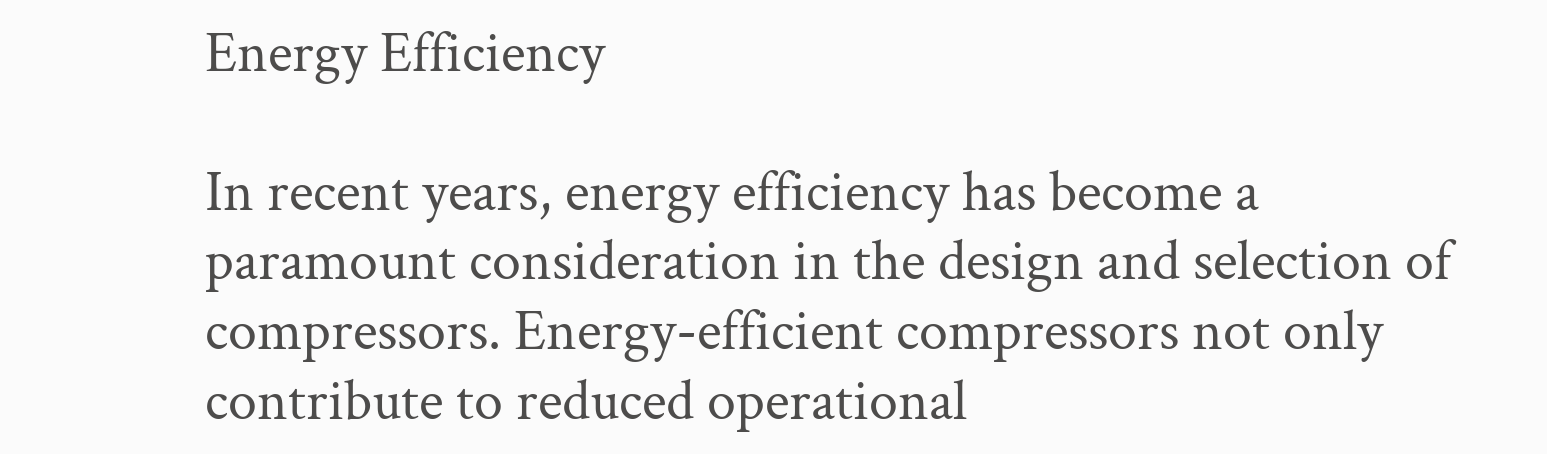Energy Efficiency

In recent years, energy efficiency has become a paramount consideration in the design and selection of compressors. Energy-efficient compressors not only contribute to reduced operational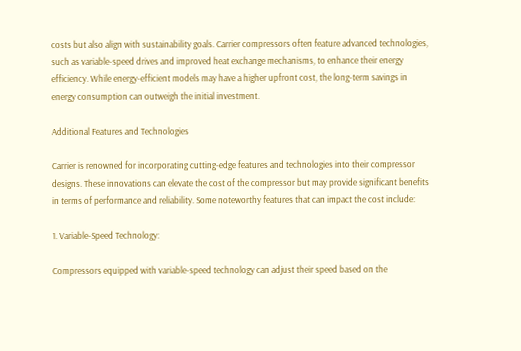costs but also align with sustainability goals. Carrier compressors often feature advanced technologies, such as variable-speed drives and improved heat exchange mechanisms, to enhance their energy efficiency. While energy-efficient models may have a higher upfront cost, the long-term savings in energy consumption can outweigh the initial investment.

Additional Features and Technologies

Carrier is renowned for incorporating cutting-edge features and technologies into their compressor designs. These innovations can elevate the cost of the compressor but may provide significant benefits in terms of performance and reliability. Some noteworthy features that can impact the cost include:

1. Variable-Speed Technology:

Compressors equipped with variable-speed technology can adjust their speed based on the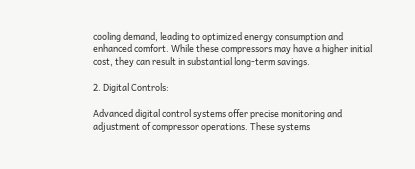cooling demand, leading to optimized energy consumption and enhanced comfort. While these compressors may have a higher initial cost, they can result in substantial long-term savings.

2. Digital Controls:

Advanced digital control systems offer precise monitoring and adjustment of compressor operations. These systems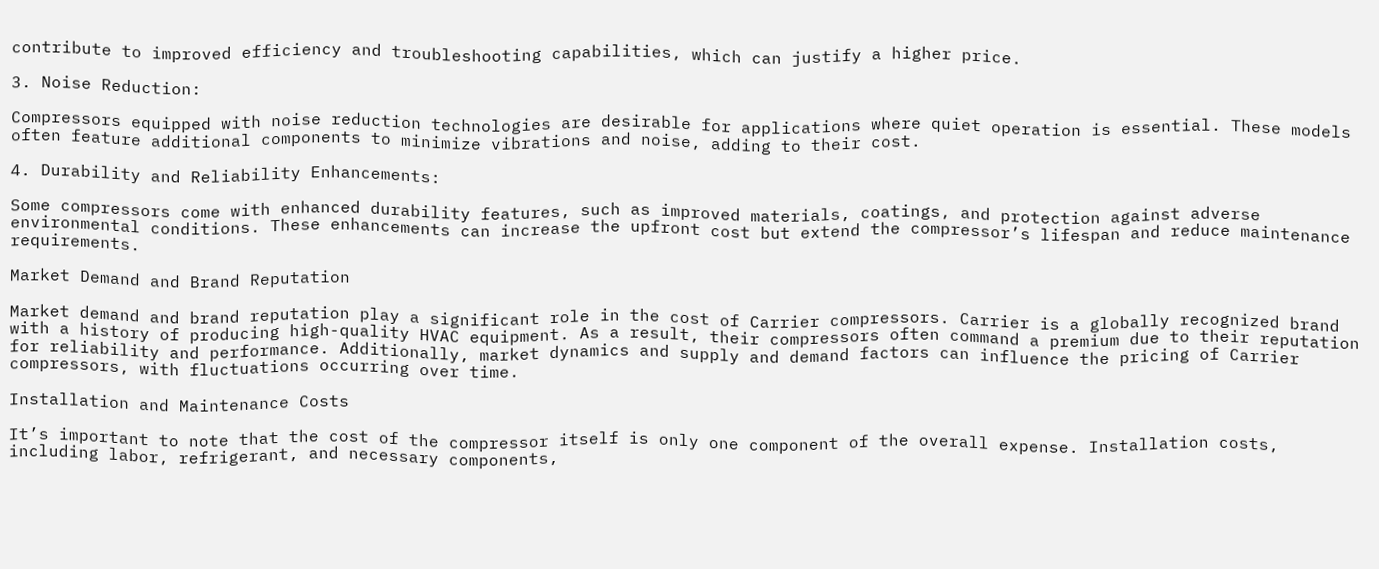contribute to improved efficiency and troubleshooting capabilities, which can justify a higher price.

3. Noise Reduction:

Compressors equipped with noise reduction technologies are desirable for applications where quiet operation is essential. These models often feature additional components to minimize vibrations and noise, adding to their cost.

4. Durability and Reliability Enhancements:

Some compressors come with enhanced durability features, such as improved materials, coatings, and protection against adverse environmental conditions. These enhancements can increase the upfront cost but extend the compressor’s lifespan and reduce maintenance requirements.

Market Demand and Brand Reputation

Market demand and brand reputation play a significant role in the cost of Carrier compressors. Carrier is a globally recognized brand with a history of producing high-quality HVAC equipment. As a result, their compressors often command a premium due to their reputation for reliability and performance. Additionally, market dynamics and supply and demand factors can influence the pricing of Carrier compressors, with fluctuations occurring over time.

Installation and Maintenance Costs

It’s important to note that the cost of the compressor itself is only one component of the overall expense. Installation costs, including labor, refrigerant, and necessary components,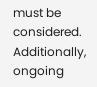must be considered. Additionally, ongoing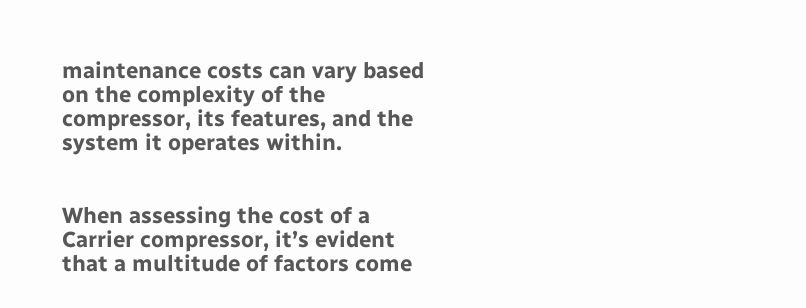maintenance costs can vary based on the complexity of the compressor, its features, and the system it operates within.


When assessing the cost of a Carrier compressor, it’s evident that a multitude of factors come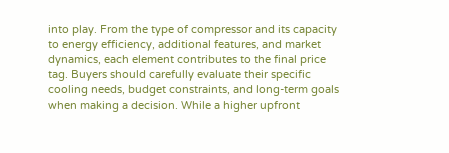into play. From the type of compressor and its capacity to energy efficiency, additional features, and market dynamics, each element contributes to the final price tag. Buyers should carefully evaluate their specific cooling needs, budget constraints, and long-term goals when making a decision. While a higher upfront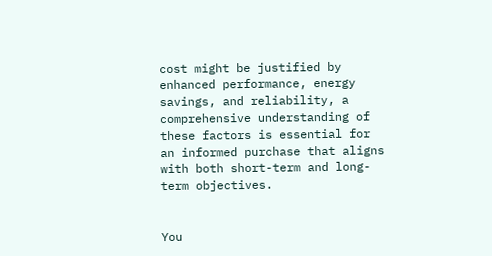cost might be justified by enhanced performance, energy savings, and reliability, a comprehensive understanding of these factors is essential for an informed purchase that aligns with both short-term and long-term objectives.


You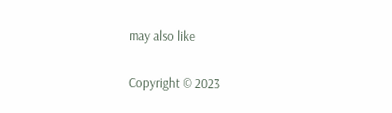may also like

Copyright © 2023